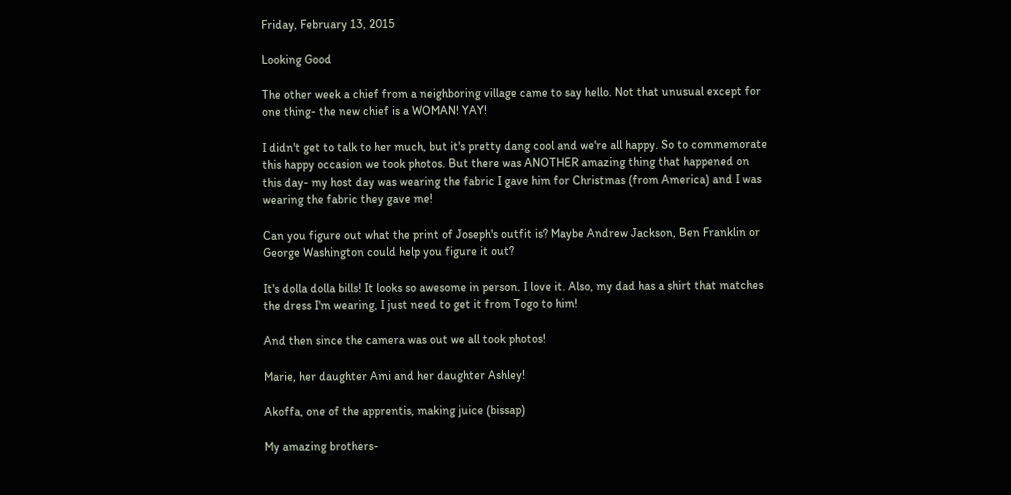Friday, February 13, 2015

Looking Good

The other week a chief from a neighboring village came to say hello. Not that unusual except for one thing- the new chief is a WOMAN! YAY!

I didn't get to talk to her much, but it's pretty dang cool and we're all happy. So to commemorate this happy occasion we took photos. But there was ANOTHER amazing thing that happened on this day- my host day was wearing the fabric I gave him for Christmas (from America) and I was wearing the fabric they gave me!

Can you figure out what the print of Joseph's outfit is? Maybe Andrew Jackson, Ben Franklin or George Washington could help you figure it out?

It's dolla dolla bills! It looks so awesome in person. I love it. Also, my dad has a shirt that matches the dress I'm wearing, I just need to get it from Togo to him!

And then since the camera was out we all took photos!

Marie, her daughter Ami and her daughter Ashley!

Akoffa, one of the apprentis, making juice (bissap)

My amazing brothers-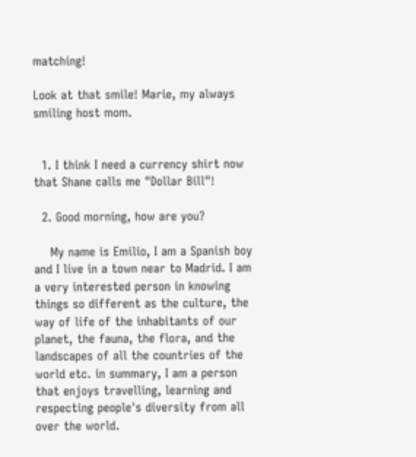matching!

Look at that smile! Marie, my always smiling host mom.


  1. I think I need a currency shirt now that Shane calls me "Dollar Bill"!

  2. Good morning, how are you?

    My name is Emilio, I am a Spanish boy and I live in a town near to Madrid. I am a very interested person in knowing things so different as the culture, the way of life of the inhabitants of our planet, the fauna, the flora, and the landscapes of all the countries of the world etc. in summary, I am a person that enjoys travelling, learning and respecting people's diversity from all over the world.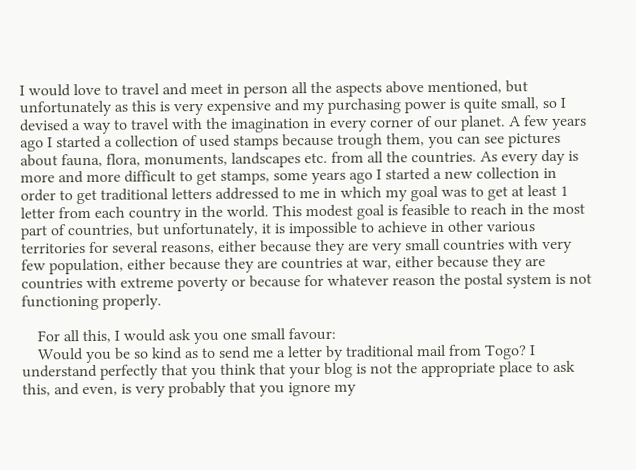I would love to travel and meet in person all the aspects above mentioned, but unfortunately as this is very expensive and my purchasing power is quite small, so I devised a way to travel with the imagination in every corner of our planet. A few years ago I started a collection of used stamps because trough them, you can see pictures about fauna, flora, monuments, landscapes etc. from all the countries. As every day is more and more difficult to get stamps, some years ago I started a new collection in order to get traditional letters addressed to me in which my goal was to get at least 1 letter from each country in the world. This modest goal is feasible to reach in the most part of countries, but unfortunately, it is impossible to achieve in other various territories for several reasons, either because they are very small countries with very few population, either because they are countries at war, either because they are countries with extreme poverty or because for whatever reason the postal system is not functioning properly.

    For all this, I would ask you one small favour:
    Would you be so kind as to send me a letter by traditional mail from Togo? I understand perfectly that you think that your blog is not the appropriate place to ask this, and even, is very probably that you ignore my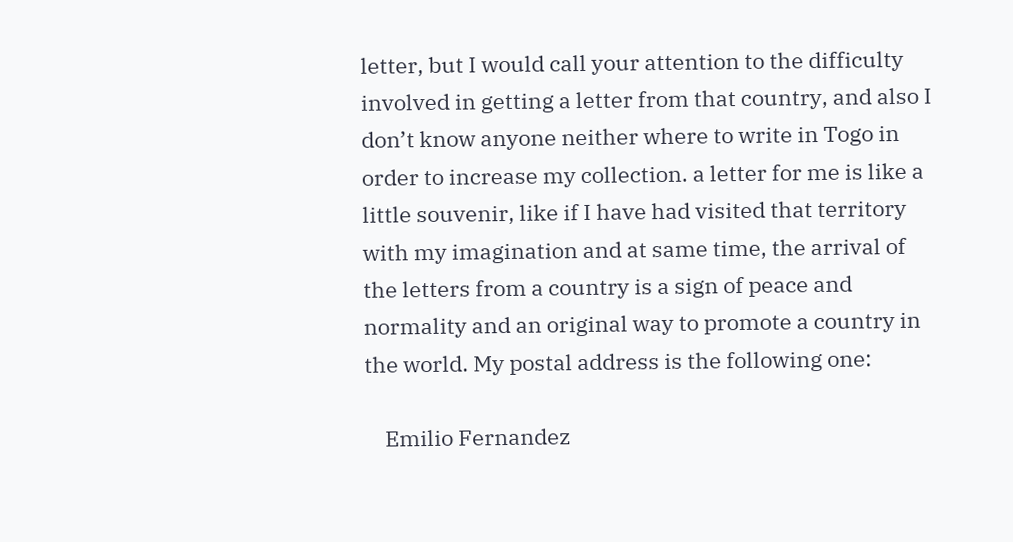letter, but I would call your attention to the difficulty involved in getting a letter from that country, and also I don’t know anyone neither where to write in Togo in order to increase my collection. a letter for me is like a little souvenir, like if I have had visited that territory with my imagination and at same time, the arrival of the letters from a country is a sign of peace and normality and an original way to promote a country in the world. My postal address is the following one:

    Emilio Fernandez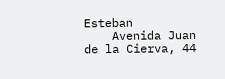Esteban
    Avenida Juan de la Cierva, 44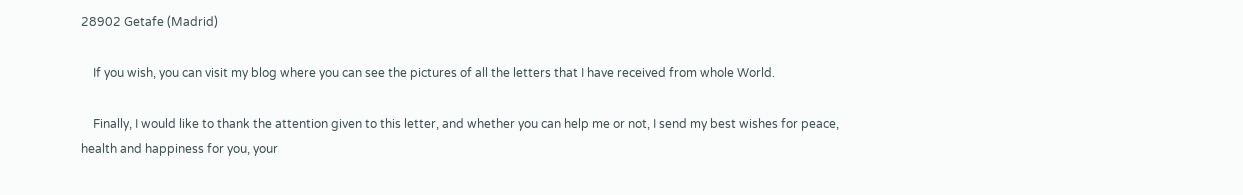28902 Getafe (Madrid)

    If you wish, you can visit my blog where you can see the pictures of all the letters that I have received from whole World.

    Finally, I would like to thank the attention given to this letter, and whether you can help me or not, I send my best wishes for peace, health and happiness for you, your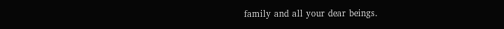family and all your dear beings.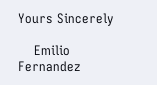Yours Sincerely

    Emilio Fernandez